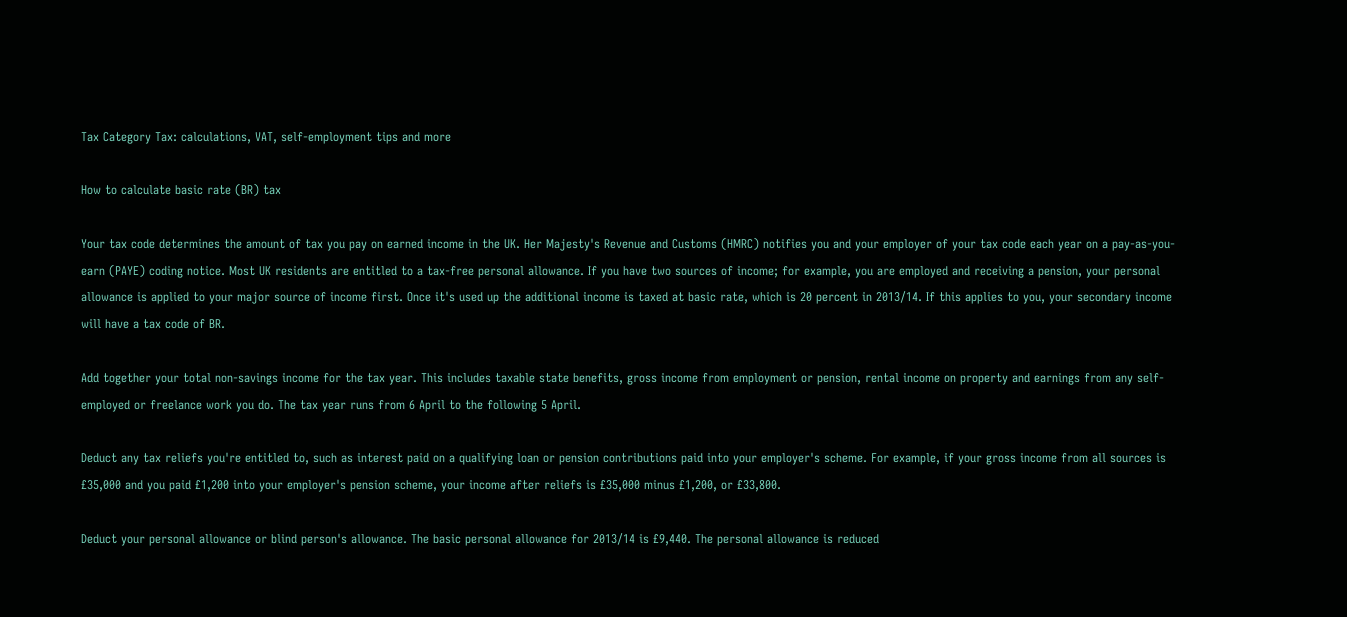Tax Category Tax: calculations, VAT, self-employment tips and more

How to calculate basic rate (BR) tax

Your tax code determines the amount of tax you pay on earned income in the UK. Her Majesty's Revenue and Customs (HMRC) notifies you and your employer of your tax code each year on a pay-as-you-earn (PAYE) coding notice. Most UK residents are entitled to a tax-free personal allowance. If you have two sources of income; for example, you are employed and receiving a pension, your personal allowance is applied to your major source of income first. Once it's used up the additional income is taxed at basic rate, which is 20 percent in 2013/14. If this applies to you, your secondary income will have a tax code of BR.

Add together your total non-savings income for the tax year. This includes taxable state benefits, gross income from employment or pension, rental income on property and earnings from any self-employed or freelance work you do. The tax year runs from 6 April to the following 5 April.

Deduct any tax reliefs you're entitled to, such as interest paid on a qualifying loan or pension contributions paid into your employer's scheme. For example, if your gross income from all sources is £35,000 and you paid £1,200 into your employer's pension scheme, your income after reliefs is £35,000 minus £1,200, or £33,800.

Deduct your personal allowance or blind person's allowance. The basic personal allowance for 2013/14 is £9,440. The personal allowance is reduced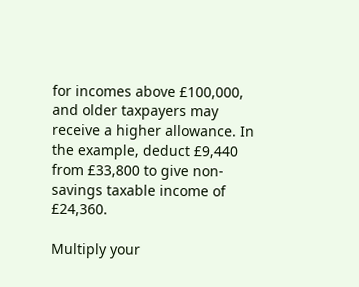for incomes above £100,000, and older taxpayers may receive a higher allowance. In the example, deduct £9,440 from £33,800 to give non-savings taxable income of £24,360.

Multiply your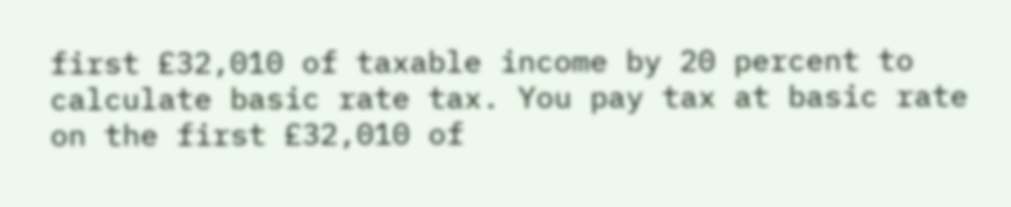first £32,010 of taxable income by 20 percent to calculate basic rate tax. You pay tax at basic rate on the first £32,010 of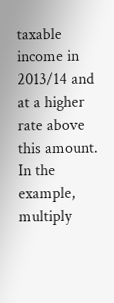taxable income in 2013/14 and at a higher rate above this amount. In the example, multiply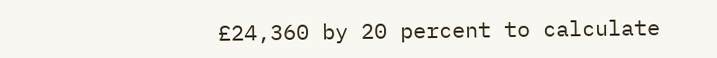£24,360 by 20 percent to calculate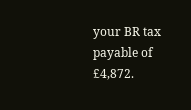your BR tax payable of £4,872.